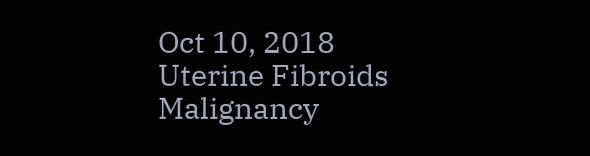Oct 10, 2018
Uterine Fibroids Malignancy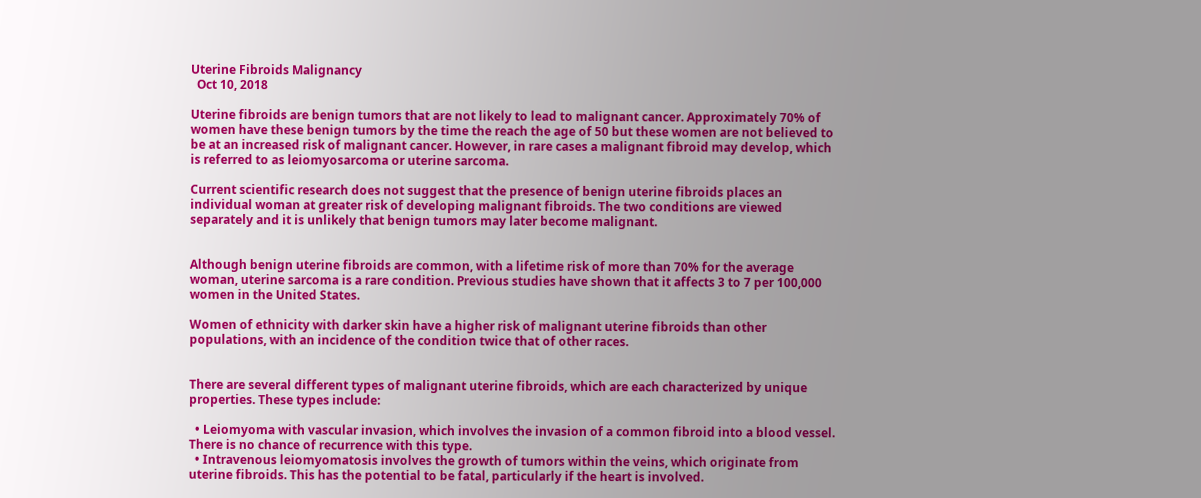Uterine Fibroids Malignancy
  Oct 10, 2018

Uterine fibroids are benign tumors that are not likely to lead to malignant cancer. Approximately 70% of women have these benign tumors by the time the reach the age of 50 but these women are not believed to be at an increased risk of malignant cancer. However, in rare cases a malignant fibroid may develop, which is referred to as leiomyosarcoma or uterine sarcoma.

Current scientific research does not suggest that the presence of benign uterine fibroids places an individual woman at greater risk of developing malignant fibroids. The two conditions are viewed separately and it is unlikely that benign tumors may later become malignant.


Although benign uterine fibroids are common, with a lifetime risk of more than 70% for the average woman, uterine sarcoma is a rare condition. Previous studies have shown that it affects 3 to 7 per 100,000 women in the United States.

Women of ethnicity with darker skin have a higher risk of malignant uterine fibroids than other populations, with an incidence of the condition twice that of other races.


There are several different types of malignant uterine fibroids, which are each characterized by unique properties. These types include:

  • Leiomyoma with vascular invasion, which involves the invasion of a common fibroid into a blood vessel. There is no chance of recurrence with this type.
  • Intravenous leiomyomatosis involves the growth of tumors within the veins, which originate from uterine fibroids. This has the potential to be fatal, particularly if the heart is involved.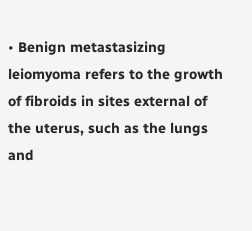• Benign metastasizing leiomyoma refers to the growth of fibroids in sites external of the uterus, such as the lungs and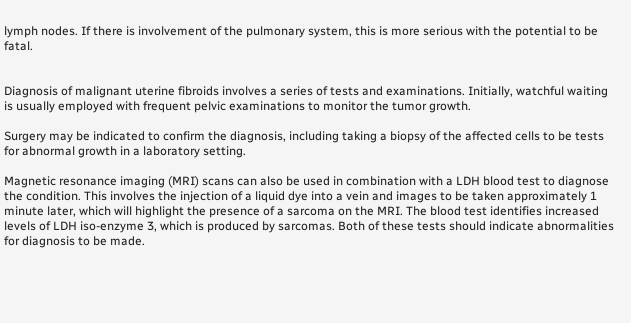lymph nodes. If there is involvement of the pulmonary system, this is more serious with the potential to be fatal.


Diagnosis of malignant uterine fibroids involves a series of tests and examinations. Initially, watchful waiting is usually employed with frequent pelvic examinations to monitor the tumor growth.

Surgery may be indicated to confirm the diagnosis, including taking a biopsy of the affected cells to be tests for abnormal growth in a laboratory setting.

Magnetic resonance imaging (MRI) scans can also be used in combination with a LDH blood test to diagnose the condition. This involves the injection of a liquid dye into a vein and images to be taken approximately 1 minute later, which will highlight the presence of a sarcoma on the MRI. The blood test identifies increased levels of LDH iso-enzyme 3, which is produced by sarcomas. Both of these tests should indicate abnormalities for diagnosis to be made.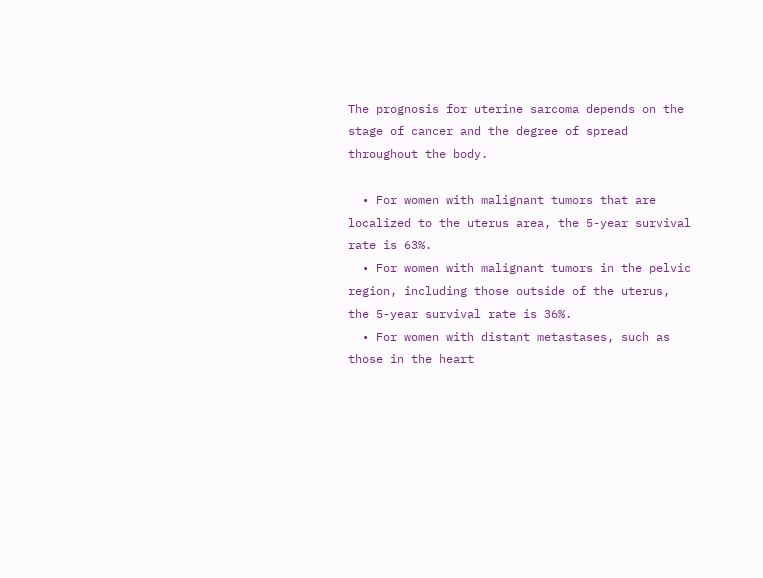The prognosis for uterine sarcoma depends on the stage of cancer and the degree of spread throughout the body.

  • For women with malignant tumors that are localized to the uterus area, the 5-year survival rate is 63%.
  • For women with malignant tumors in the pelvic region, including those outside of the uterus, the 5-year survival rate is 36%.
  • For women with distant metastases, such as those in the heart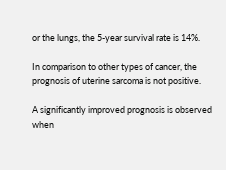or the lungs, the 5-year survival rate is 14%.

In comparison to other types of cancer, the prognosis of uterine sarcoma is not positive.

A significantly improved prognosis is observed when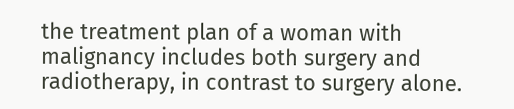the treatment plan of a woman with malignancy includes both surgery and radiotherapy, in contrast to surgery alone.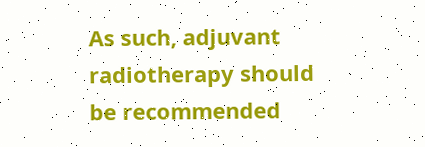As such, adjuvant radiotherapy should be recommended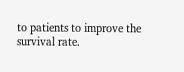to patients to improve the survival rate.